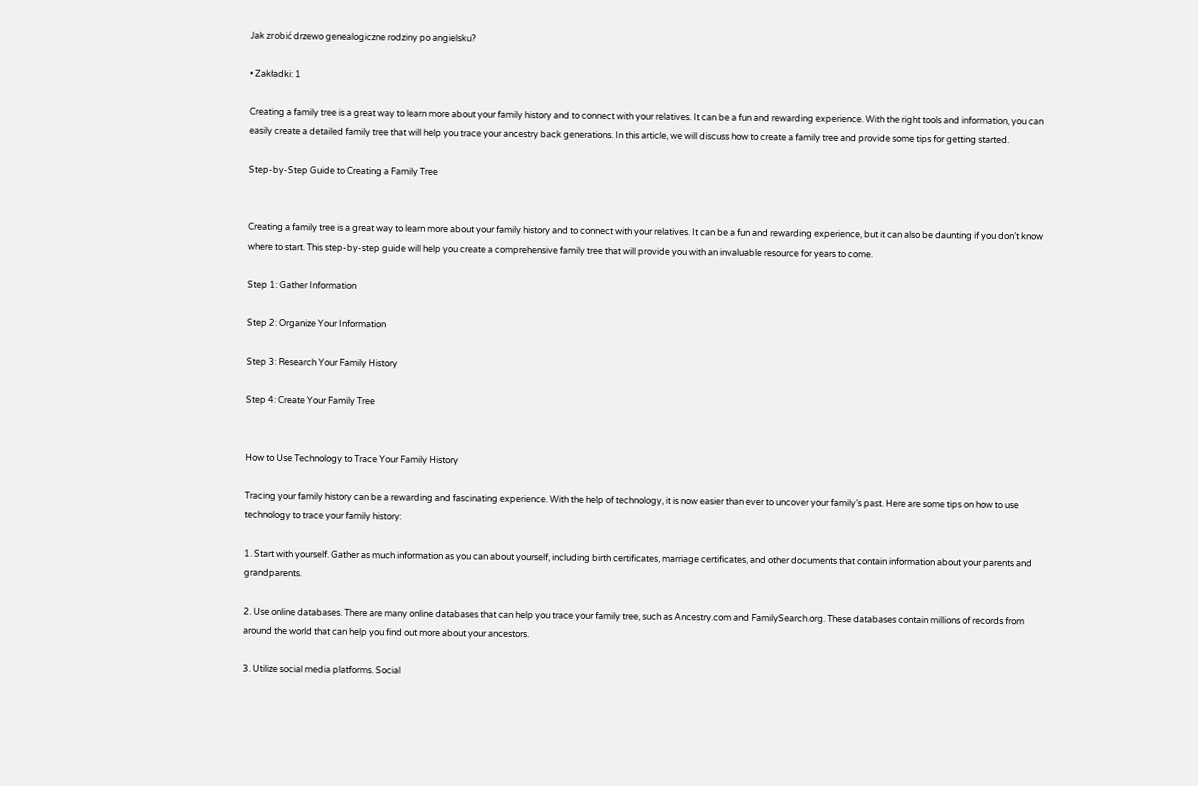Jak zrobić drzewo genealogiczne rodziny po angielsku?

• Zakładki: 1

Creating a family tree is a great way to learn more about your family history and to connect with your relatives. It can be a fun and rewarding experience. With the right tools and information, you can easily create a detailed family tree that will help you trace your ancestry back generations. In this article, we will discuss how to create a family tree and provide some tips for getting started.

Step-by-Step Guide to Creating a Family Tree


Creating a family tree is a great way to learn more about your family history and to connect with your relatives. It can be a fun and rewarding experience, but it can also be daunting if you don’t know where to start. This step-by-step guide will help you create a comprehensive family tree that will provide you with an invaluable resource for years to come.

Step 1: Gather Information

Step 2: Organize Your Information

Step 3: Research Your Family History

Step 4: Create Your Family Tree


How to Use Technology to Trace Your Family History

Tracing your family history can be a rewarding and fascinating experience. With the help of technology, it is now easier than ever to uncover your family’s past. Here are some tips on how to use technology to trace your family history:

1. Start with yourself. Gather as much information as you can about yourself, including birth certificates, marriage certificates, and other documents that contain information about your parents and grandparents.

2. Use online databases. There are many online databases that can help you trace your family tree, such as Ancestry.com and FamilySearch.org. These databases contain millions of records from around the world that can help you find out more about your ancestors.

3. Utilize social media platforms. Social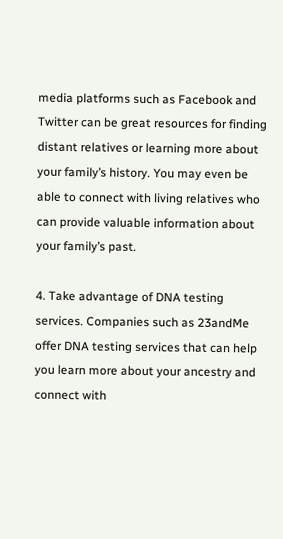media platforms such as Facebook and Twitter can be great resources for finding distant relatives or learning more about your family’s history. You may even be able to connect with living relatives who can provide valuable information about your family’s past.

4. Take advantage of DNA testing services. Companies such as 23andMe offer DNA testing services that can help you learn more about your ancestry and connect with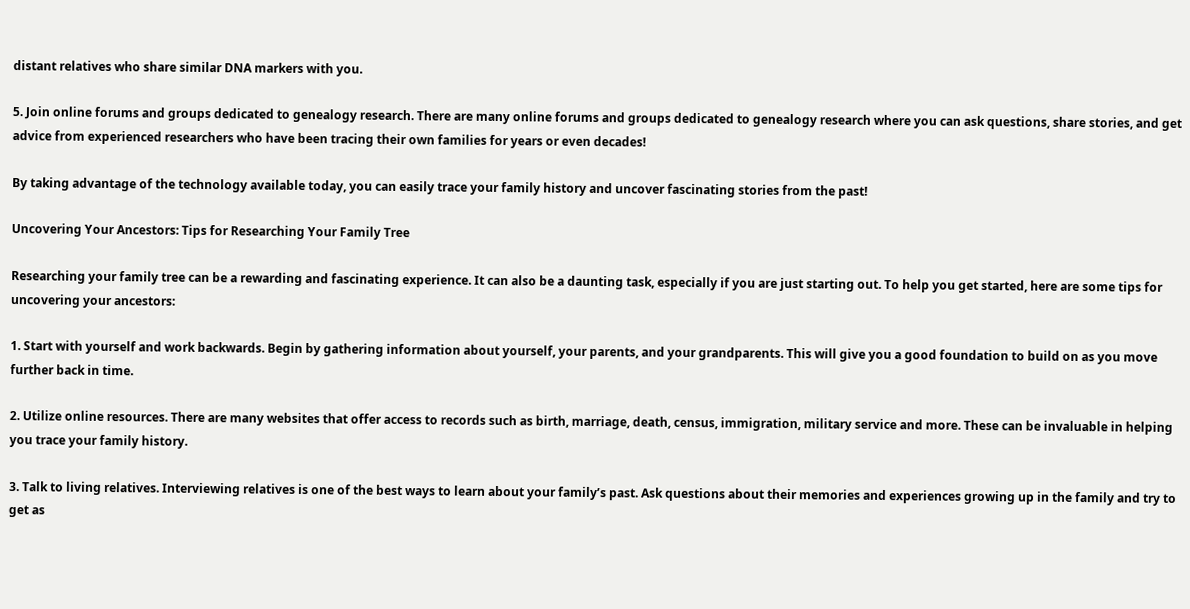distant relatives who share similar DNA markers with you.

5. Join online forums and groups dedicated to genealogy research. There are many online forums and groups dedicated to genealogy research where you can ask questions, share stories, and get advice from experienced researchers who have been tracing their own families for years or even decades!

By taking advantage of the technology available today, you can easily trace your family history and uncover fascinating stories from the past!

Uncovering Your Ancestors: Tips for Researching Your Family Tree

Researching your family tree can be a rewarding and fascinating experience. It can also be a daunting task, especially if you are just starting out. To help you get started, here are some tips for uncovering your ancestors:

1. Start with yourself and work backwards. Begin by gathering information about yourself, your parents, and your grandparents. This will give you a good foundation to build on as you move further back in time.

2. Utilize online resources. There are many websites that offer access to records such as birth, marriage, death, census, immigration, military service and more. These can be invaluable in helping you trace your family history.

3. Talk to living relatives. Interviewing relatives is one of the best ways to learn about your family’s past. Ask questions about their memories and experiences growing up in the family and try to get as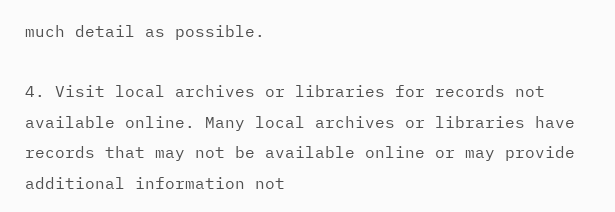much detail as possible.

4. Visit local archives or libraries for records not available online. Many local archives or libraries have records that may not be available online or may provide additional information not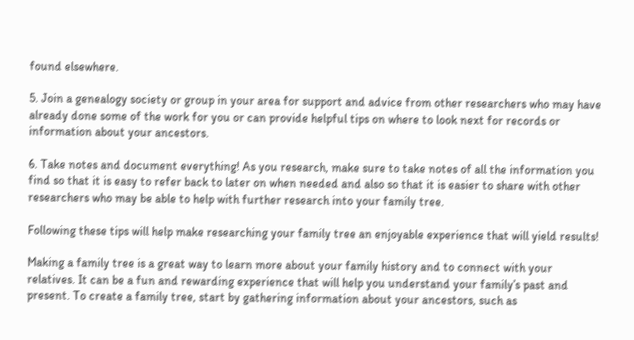found elsewhere.

5. Join a genealogy society or group in your area for support and advice from other researchers who may have already done some of the work for you or can provide helpful tips on where to look next for records or information about your ancestors.

6. Take notes and document everything! As you research, make sure to take notes of all the information you find so that it is easy to refer back to later on when needed and also so that it is easier to share with other researchers who may be able to help with further research into your family tree.

Following these tips will help make researching your family tree an enjoyable experience that will yield results!

Making a family tree is a great way to learn more about your family history and to connect with your relatives. It can be a fun and rewarding experience that will help you understand your family’s past and present. To create a family tree, start by gathering information about your ancestors, such as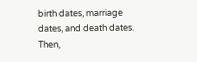birth dates, marriage dates, and death dates. Then,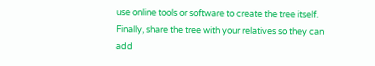use online tools or software to create the tree itself. Finally, share the tree with your relatives so they can add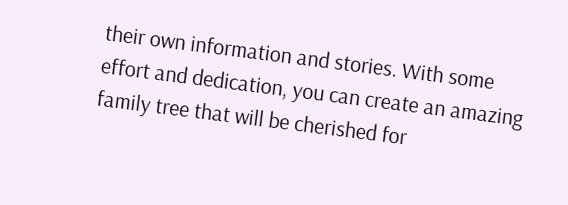their own information and stories. With some effort and dedication, you can create an amazing family tree that will be cherished for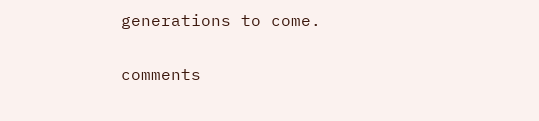generations to come.

comments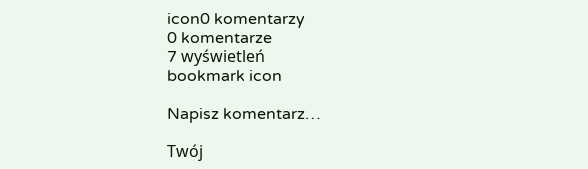icon0 komentarzy
0 komentarze
7 wyświetleń
bookmark icon

Napisz komentarz…

Twój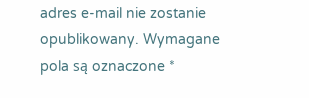adres e-mail nie zostanie opublikowany. Wymagane pola są oznaczone *